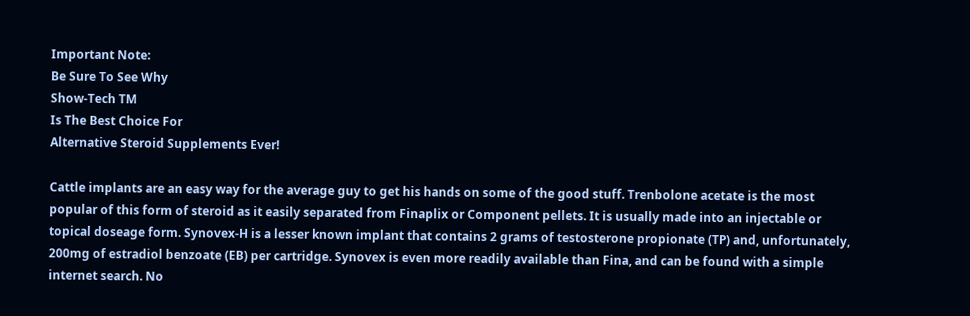Important Note:
Be Sure To See Why
Show-Tech TM
Is The Best Choice For
Alternative Steroid Supplements Ever!

Cattle implants are an easy way for the average guy to get his hands on some of the good stuff. Trenbolone acetate is the most popular of this form of steroid as it easily separated from Finaplix or Component pellets. It is usually made into an injectable or topical doseage form. Synovex-H is a lesser known implant that contains 2 grams of testosterone propionate (TP) and, unfortunately, 200mg of estradiol benzoate (EB) per cartridge. Synovex is even more readily available than Fina, and can be found with a simple internet search. No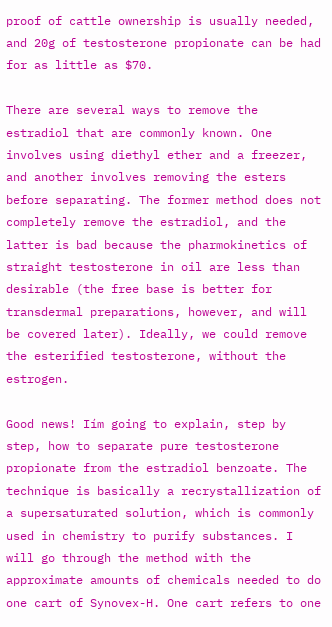proof of cattle ownership is usually needed, and 20g of testosterone propionate can be had for as little as $70.

There are several ways to remove the estradiol that are commonly known. One involves using diethyl ether and a freezer, and another involves removing the esters before separating. The former method does not completely remove the estradiol, and the latter is bad because the pharmokinetics of straight testosterone in oil are less than desirable (the free base is better for transdermal preparations, however, and will be covered later). Ideally, we could remove the esterified testosterone, without the estrogen.

Good news! Iím going to explain, step by step, how to separate pure testosterone propionate from the estradiol benzoate. The technique is basically a recrystallization of a supersaturated solution, which is commonly used in chemistry to purify substances. I will go through the method with the approximate amounts of chemicals needed to do one cart of Synovex-H. One cart refers to one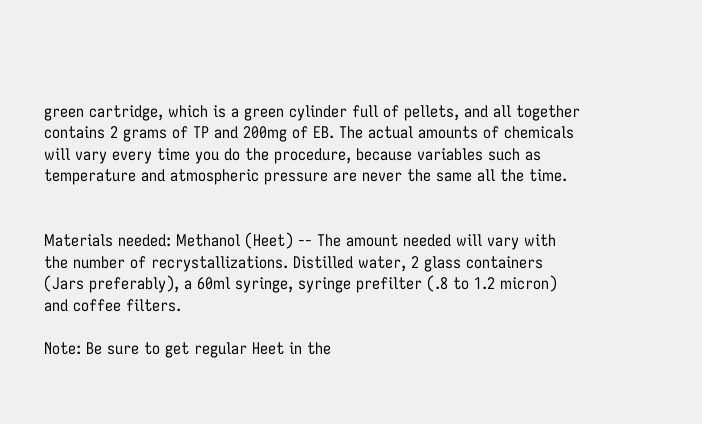green cartridge, which is a green cylinder full of pellets, and all together contains 2 grams of TP and 200mg of EB. The actual amounts of chemicals will vary every time you do the procedure, because variables such as temperature and atmospheric pressure are never the same all the time.


Materials needed: Methanol (Heet) -- The amount needed will vary with the number of recrystallizations. Distilled water, 2 glass containers (Jars preferably), a 60ml syringe, syringe prefilter (.8 to 1.2 micron) and coffee filters.

Note: Be sure to get regular Heet in the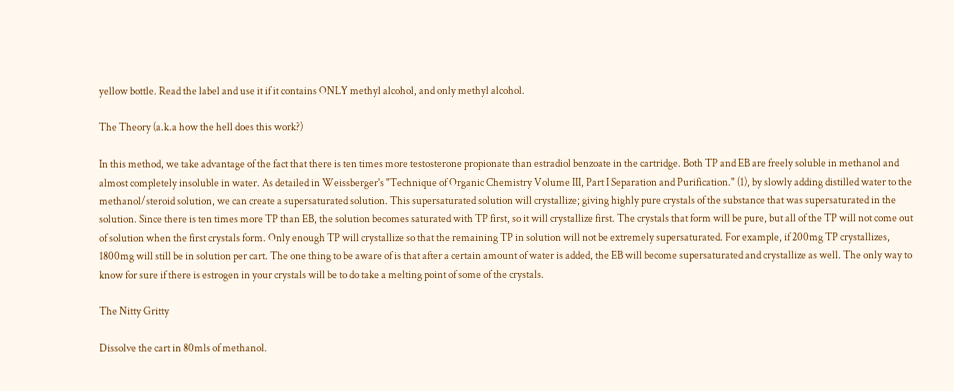yellow bottle. Read the label and use it if it contains ONLY methyl alcohol, and only methyl alcohol.

The Theory (a.k.a how the hell does this work?)

In this method, we take advantage of the fact that there is ten times more testosterone propionate than estradiol benzoate in the cartridge. Both TP and EB are freely soluble in methanol and almost completely insoluble in water. As detailed in Weissberger's "Technique of Organic Chemistry Volume III, Part I Separation and Purification." (1), by slowly adding distilled water to the methanol/steroid solution, we can create a supersaturated solution. This supersaturated solution will crystallize; giving highly pure crystals of the substance that was supersaturated in the solution. Since there is ten times more TP than EB, the solution becomes saturated with TP first, so it will crystallize first. The crystals that form will be pure, but all of the TP will not come out of solution when the first crystals form. Only enough TP will crystallize so that the remaining TP in solution will not be extremely supersaturated. For example, if 200mg TP crystallizes, 1800mg will still be in solution per cart. The one thing to be aware of is that after a certain amount of water is added, the EB will become supersaturated and crystallize as well. The only way to know for sure if there is estrogen in your crystals will be to do take a melting point of some of the crystals.

The Nitty Gritty

Dissolve the cart in 80mls of methanol.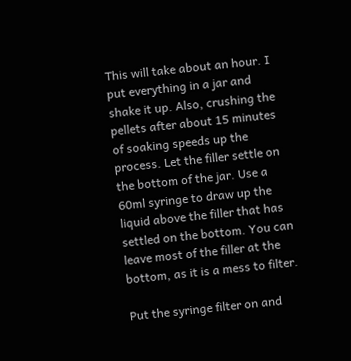This will take about an hour. I put everything in a jar and shake it up. Also, crushing the pellets after about 15 minutes of soaking speeds up the process. Let the filler settle on the bottom of the jar. Use a 60ml syringe to draw up the liquid above the filler that has settled on the bottom. You can leave most of the filler at the bottom, as it is a mess to filter.

Put the syringe filter on and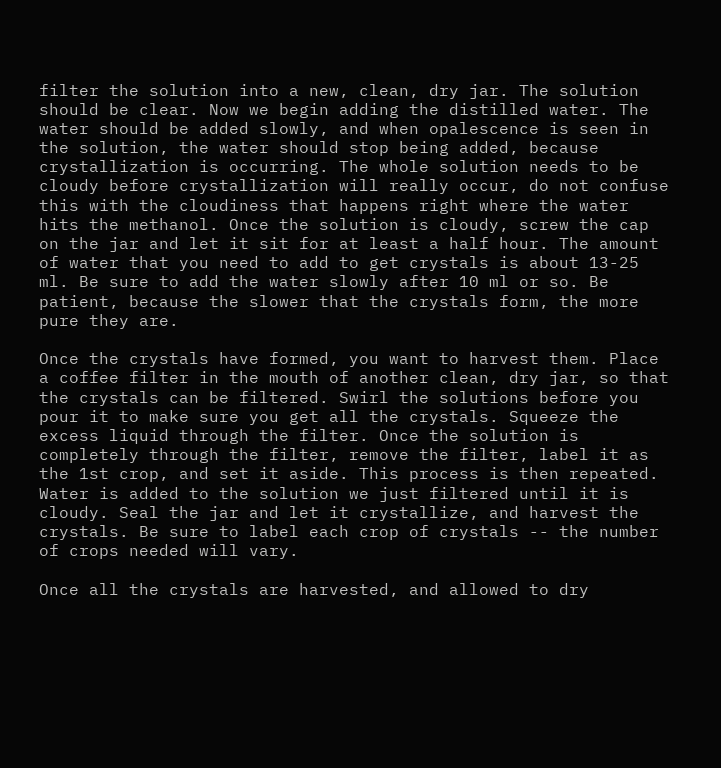filter the solution into a new, clean, dry jar. The solution should be clear. Now we begin adding the distilled water. The water should be added slowly, and when opalescence is seen in the solution, the water should stop being added, because crystallization is occurring. The whole solution needs to be cloudy before crystallization will really occur, do not confuse this with the cloudiness that happens right where the water hits the methanol. Once the solution is cloudy, screw the cap on the jar and let it sit for at least a half hour. The amount of water that you need to add to get crystals is about 13-25 ml. Be sure to add the water slowly after 10 ml or so. Be patient, because the slower that the crystals form, the more pure they are.

Once the crystals have formed, you want to harvest them. Place a coffee filter in the mouth of another clean, dry jar, so that the crystals can be filtered. Swirl the solutions before you pour it to make sure you get all the crystals. Squeeze the excess liquid through the filter. Once the solution is completely through the filter, remove the filter, label it as the 1st crop, and set it aside. This process is then repeated. Water is added to the solution we just filtered until it is cloudy. Seal the jar and let it crystallize, and harvest the crystals. Be sure to label each crop of crystals -- the number of crops needed will vary.

Once all the crystals are harvested, and allowed to dry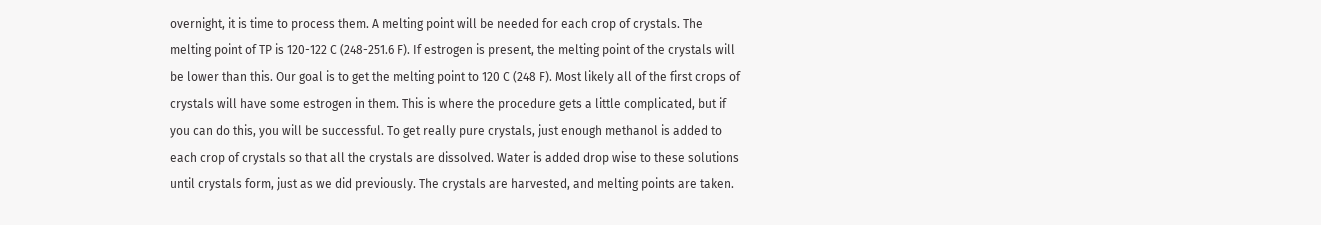overnight, it is time to process them. A melting point will be needed for each crop of crystals. The melting point of TP is 120-122 C (248-251.6 F). If estrogen is present, the melting point of the crystals will be lower than this. Our goal is to get the melting point to 120 C (248 F). Most likely all of the first crops of crystals will have some estrogen in them. This is where the procedure gets a little complicated, but if you can do this, you will be successful. To get really pure crystals, just enough methanol is added to each crop of crystals so that all the crystals are dissolved. Water is added drop wise to these solutions until crystals form, just as we did previously. The crystals are harvested, and melting points are taken.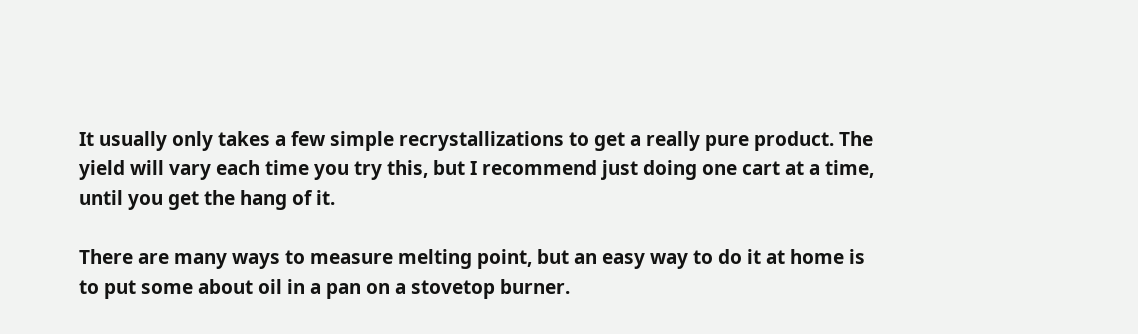It usually only takes a few simple recrystallizations to get a really pure product. The yield will vary each time you try this, but I recommend just doing one cart at a time, until you get the hang of it.

There are many ways to measure melting point, but an easy way to do it at home is to put some about oil in a pan on a stovetop burner.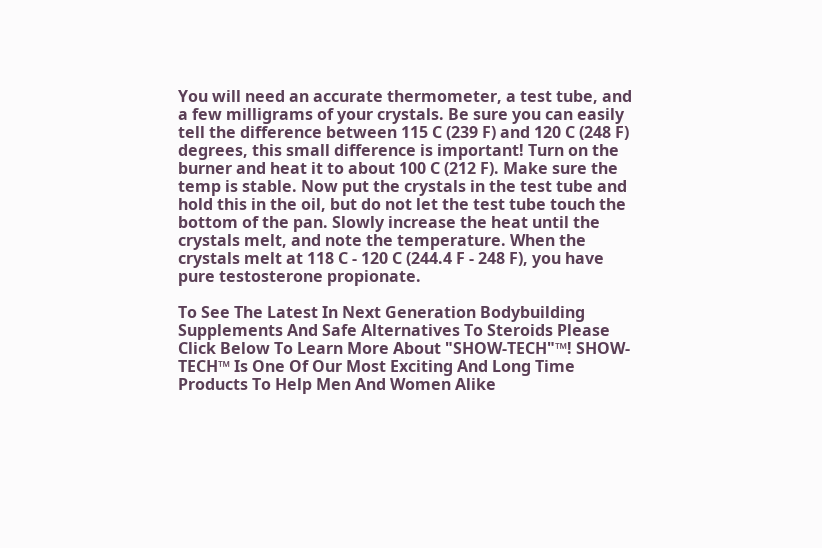You will need an accurate thermometer, a test tube, and a few milligrams of your crystals. Be sure you can easily tell the difference between 115 C (239 F) and 120 C (248 F) degrees, this small difference is important! Turn on the burner and heat it to about 100 C (212 F). Make sure the temp is stable. Now put the crystals in the test tube and hold this in the oil, but do not let the test tube touch the bottom of the pan. Slowly increase the heat until the crystals melt, and note the temperature. When the crystals melt at 118 C - 120 C (244.4 F - 248 F), you have pure testosterone propionate.

To See The Latest In Next Generation Bodybuilding Supplements And Safe Alternatives To Steroids Please Click Below To Learn More About "SHOW-TECH"™! SHOW-TECH™ Is One Of Our Most Exciting And Long Time Products To Help Men And Women Alike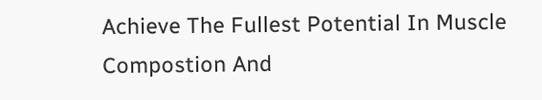Achieve The Fullest Potential In Muscle Compostion And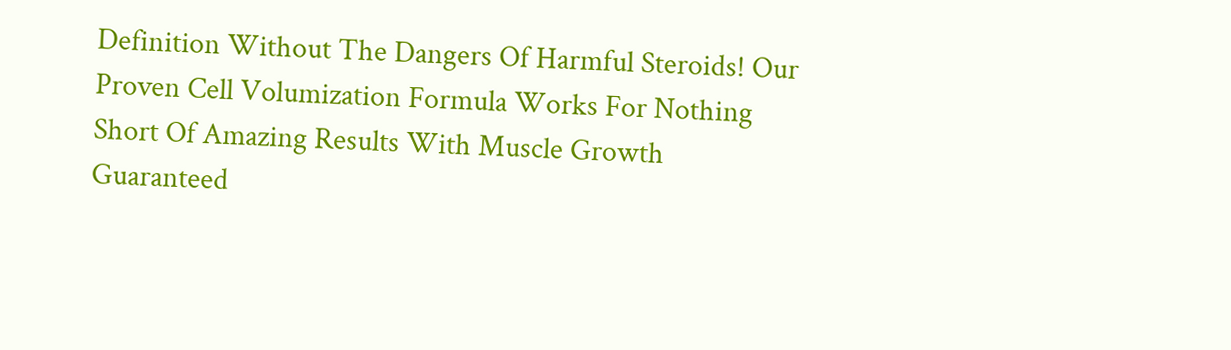Definition Without The Dangers Of Harmful Steroids! Our Proven Cell Volumization Formula Works For Nothing Short Of Amazing Results With Muscle Growth Guaranteed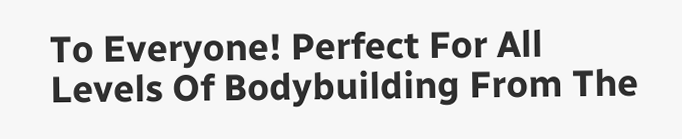To Everyone! Perfect For All Levels Of Bodybuilding From The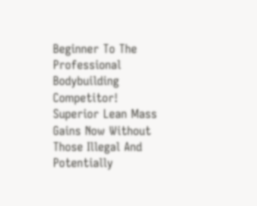Beginner To The Professional Bodybuilding Competitor! Superior Lean Mass Gains Now Without Those Illegal And Potentially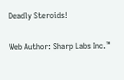Deadly Steroids!

Web Author: Sharp Labs Inc.™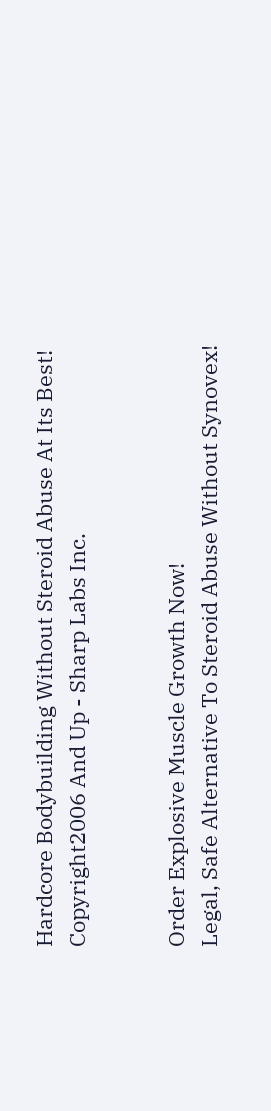Hardcore Bodybuilding Without Steroid Abuse At Its Best!
Copyright2006 And Up - Sharp Labs Inc.


Order Explosive Muscle Growth Now!
Legal, Safe Alternative To Steroid Abuse Without Synovex!